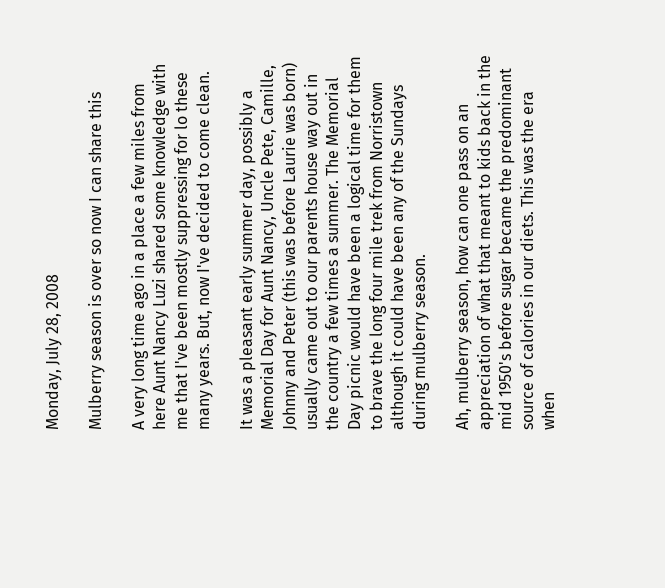Monday, July 28, 2008

Mulberry season is over so now I can share this

A very long time ago in a place a few miles from here Aunt Nancy Luzi shared some knowledge with me that I've been mostly suppressing for lo these many years. But, now I've decided to come clean.

It was a pleasant early summer day, possibly a Memorial Day for Aunt Nancy, Uncle Pete, Camille, Johnny and Peter (this was before Laurie was born) usually came out to our parents house way out in the country a few times a summer. The Memorial Day picnic would have been a logical time for them to brave the long four mile trek from Norristown although it could have been any of the Sundays during mulberry season.

Ah, mulberry season, how can one pass on an appreciation of what that meant to kids back in the mid 1950's before sugar became the predominant source of calories in our diets. This was the era when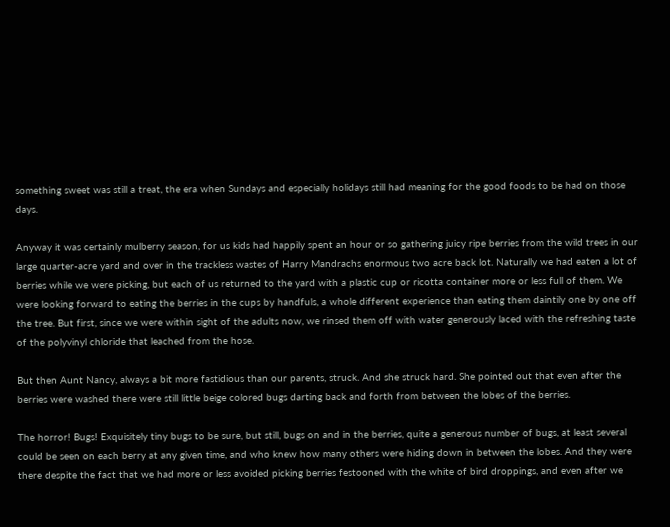something sweet was still a treat, the era when Sundays and especially holidays still had meaning for the good foods to be had on those days.

Anyway it was certainly mulberry season, for us kids had happily spent an hour or so gathering juicy ripe berries from the wild trees in our large quarter-acre yard and over in the trackless wastes of Harry Mandrachs enormous two acre back lot. Naturally we had eaten a lot of berries while we were picking, but each of us returned to the yard with a plastic cup or ricotta container more or less full of them. We were looking forward to eating the berries in the cups by handfuls, a whole different experience than eating them daintily one by one off the tree. But first, since we were within sight of the adults now, we rinsed them off with water generously laced with the refreshing taste of the polyvinyl chloride that leached from the hose.

But then Aunt Nancy, always a bit more fastidious than our parents, struck. And she struck hard. She pointed out that even after the berries were washed there were still little beige colored bugs darting back and forth from between the lobes of the berries.

The horror! Bugs! Exquisitely tiny bugs to be sure, but still, bugs on and in the berries, quite a generous number of bugs, at least several could be seen on each berry at any given time, and who knew how many others were hiding down in between the lobes. And they were there despite the fact that we had more or less avoided picking berries festooned with the white of bird droppings, and even after we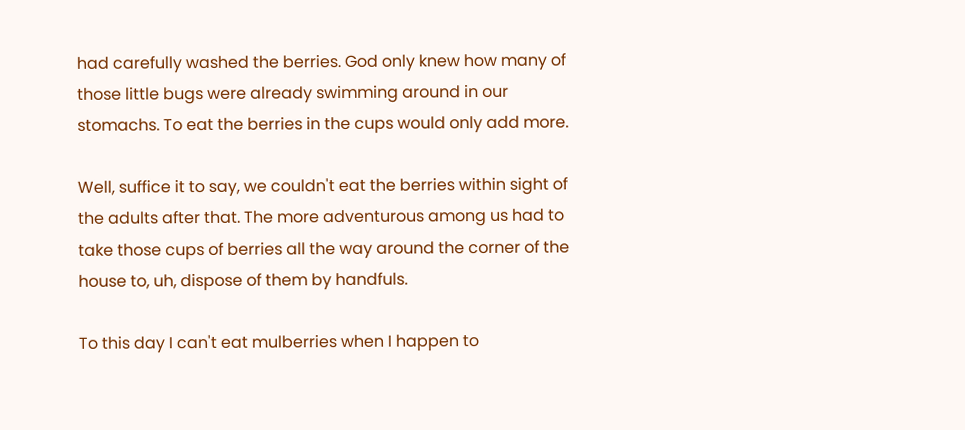had carefully washed the berries. God only knew how many of those little bugs were already swimming around in our stomachs. To eat the berries in the cups would only add more.

Well, suffice it to say, we couldn't eat the berries within sight of the adults after that. The more adventurous among us had to take those cups of berries all the way around the corner of the house to, uh, dispose of them by handfuls.

To this day I can't eat mulberries when I happen to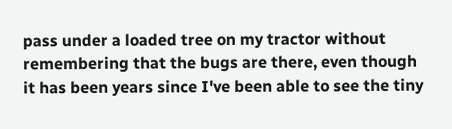pass under a loaded tree on my tractor without remembering that the bugs are there, even though it has been years since I've been able to see the tiny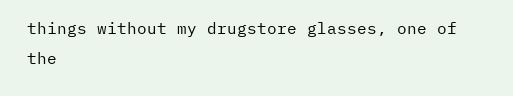things without my drugstore glasses, one of the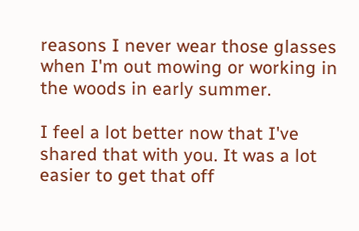reasons I never wear those glasses when I'm out mowing or working in the woods in early summer.

I feel a lot better now that I've shared that with you. It was a lot easier to get that off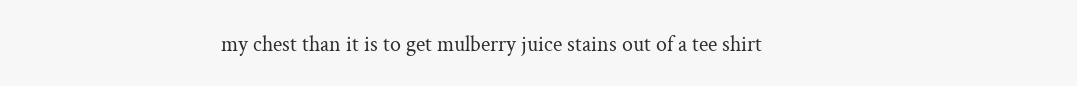my chest than it is to get mulberry juice stains out of a tee shirt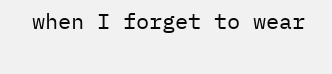when I forget to wear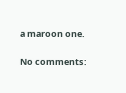a maroon one.

No comments: